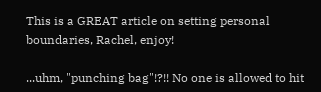This is a GREAT article on setting personal boundaries, Rachel, enjoy!

...uhm, "punching bag"!?!! No one is allowed to hit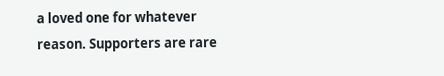a loved one for whatever reason. Supporters are rare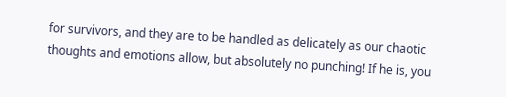for survivors, and they are to be handled as delicately as our chaotic thoughts and emotions allow, but absolutely no punching! If he is, you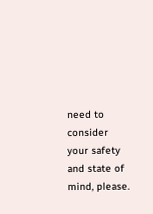need to consider your safety and state of mind, please.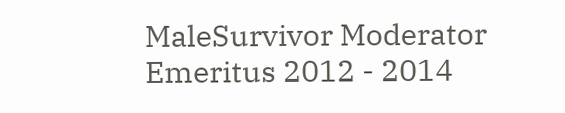MaleSurvivor Moderator Emeritus 2012 - 2014